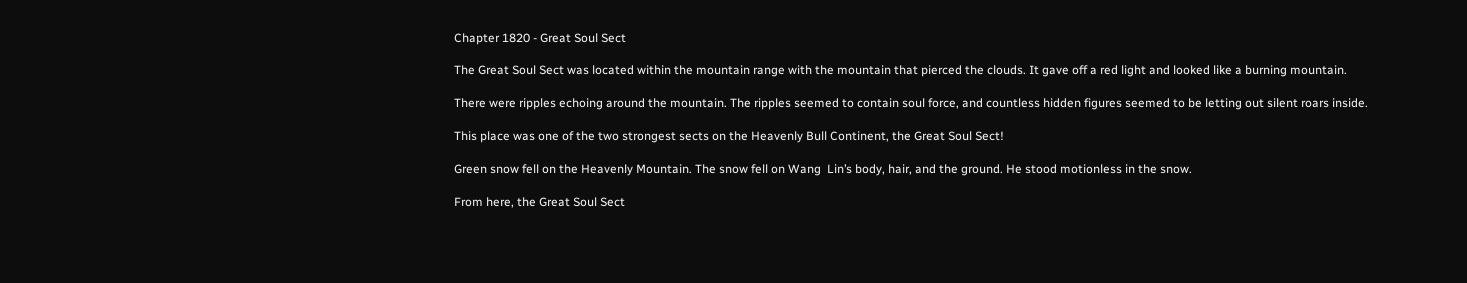Chapter 1820 - Great Soul Sect

The Great Soul Sect was located within the mountain range with the mountain that pierced the clouds. It gave off a red light and looked like a burning mountain.

There were ripples echoing around the mountain. The ripples seemed to contain soul force, and countless hidden figures seemed to be letting out silent roars inside.

This place was one of the two strongest sects on the Heavenly Bull Continent, the Great Soul Sect!

Green snow fell on the Heavenly Mountain. The snow fell on Wang  Lin’s body, hair, and the ground. He stood motionless in the snow.

From here, the Great Soul Sect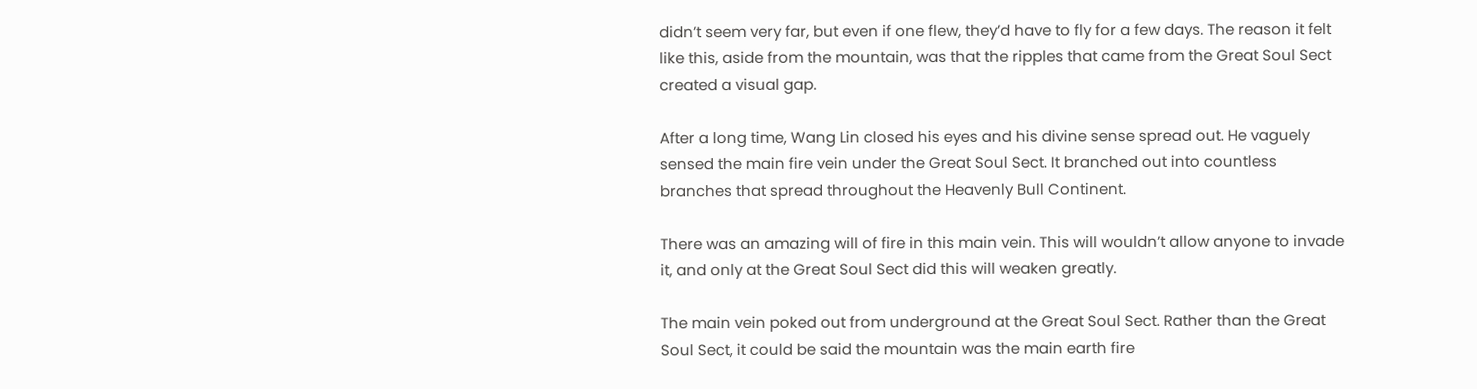didn’t seem very far, but even if one flew, they’d have to fly for a few days. The reason it felt like this, aside from the mountain, was that the ripples that came from the Great Soul Sect created a visual gap.

After a long time, Wang Lin closed his eyes and his divine sense spread out. He vaguely sensed the main fire vein under the Great Soul Sect. It branched out into countless branches that spread throughout the Heavenly Bull Continent.

There was an amazing will of fire in this main vein. This will wouldn’t allow anyone to invade it, and only at the Great Soul Sect did this will weaken greatly.

The main vein poked out from underground at the Great Soul Sect. Rather than the Great Soul Sect, it could be said the mountain was the main earth fire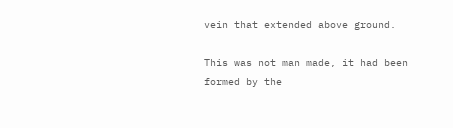vein that extended above ground.

This was not man made, it had been formed by the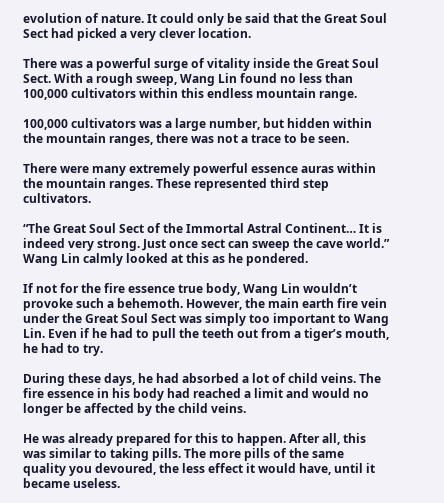evolution of nature. It could only be said that the Great Soul Sect had picked a very clever location.

There was a powerful surge of vitality inside the Great Soul Sect. With a rough sweep, Wang Lin found no less than 100,000 cultivators within this endless mountain range.

100,000 cultivators was a large number, but hidden within the mountain ranges, there was not a trace to be seen.

There were many extremely powerful essence auras within the mountain ranges. These represented third step cultivators.

“The Great Soul Sect of the Immortal Astral Continent… It is indeed very strong. Just once sect can sweep the cave world.” Wang Lin calmly looked at this as he pondered.

If not for the fire essence true body, Wang Lin wouldn’t provoke such a behemoth. However, the main earth fire vein under the Great Soul Sect was simply too important to Wang Lin. Even if he had to pull the teeth out from a tiger’s mouth, he had to try.

During these days, he had absorbed a lot of child veins. The fire essence in his body had reached a limit and would no longer be affected by the child veins.

He was already prepared for this to happen. After all, this was similar to taking pills. The more pills of the same quality you devoured, the less effect it would have, until it became useless.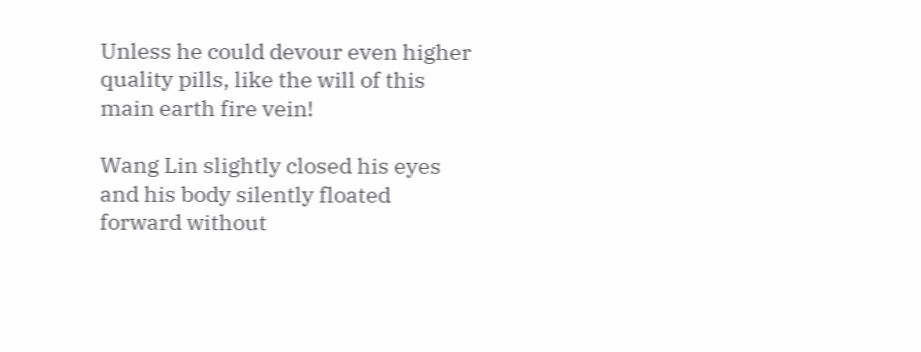Unless he could devour even higher quality pills, like the will of this main earth fire vein!

Wang Lin slightly closed his eyes and his body silently floated forward without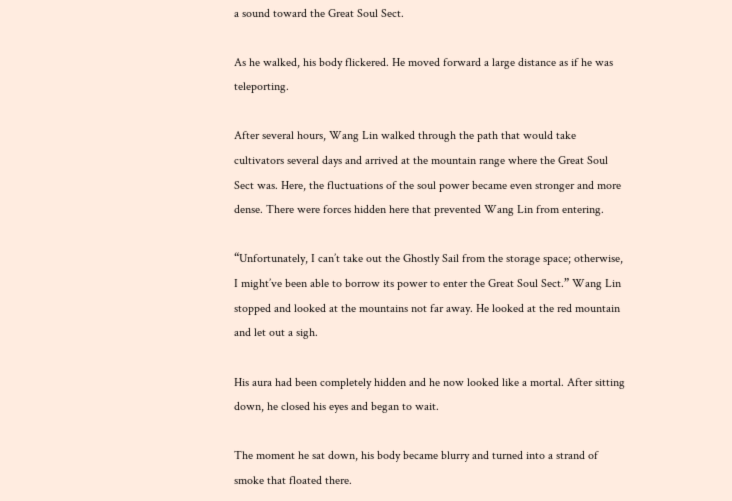a sound toward the Great Soul Sect.

As he walked, his body flickered. He moved forward a large distance as if he was teleporting.

After several hours, Wang Lin walked through the path that would take cultivators several days and arrived at the mountain range where the Great Soul Sect was. Here, the fluctuations of the soul power became even stronger and more dense. There were forces hidden here that prevented Wang Lin from entering.

“Unfortunately, I can’t take out the Ghostly Sail from the storage space; otherwise, I might’ve been able to borrow its power to enter the Great Soul Sect.” Wang Lin stopped and looked at the mountains not far away. He looked at the red mountain and let out a sigh.

His aura had been completely hidden and he now looked like a mortal. After sitting down, he closed his eyes and began to wait.

The moment he sat down, his body became blurry and turned into a strand of smoke that floated there.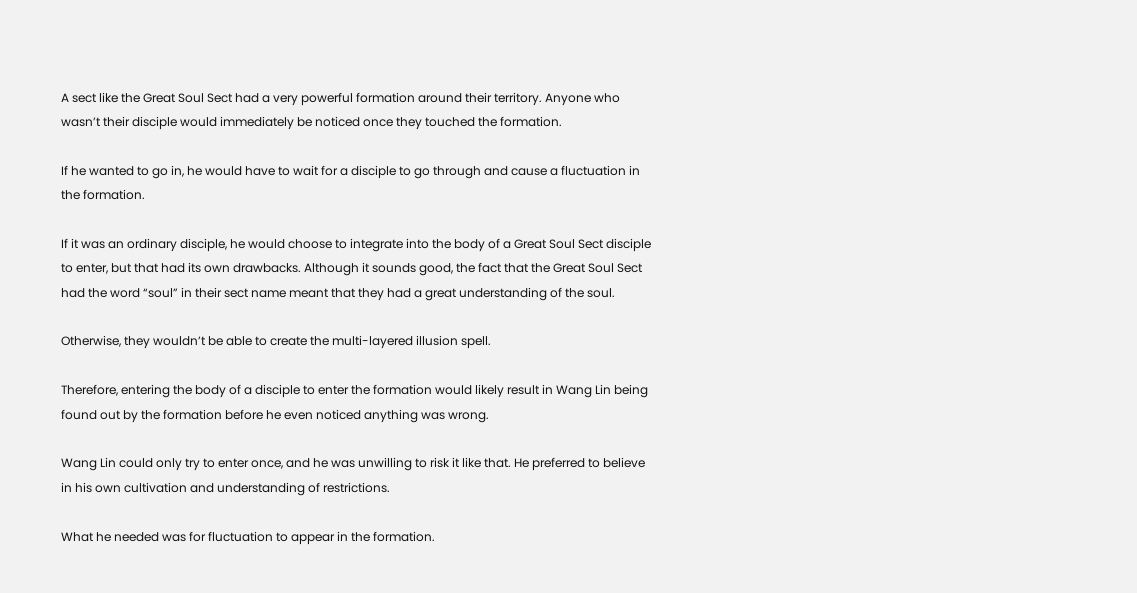A sect like the Great Soul Sect had a very powerful formation around their territory. Anyone who wasn’t their disciple would immediately be noticed once they touched the formation.

If he wanted to go in, he would have to wait for a disciple to go through and cause a fluctuation in the formation.

If it was an ordinary disciple, he would choose to integrate into the body of a Great Soul Sect disciple to enter, but that had its own drawbacks. Although it sounds good, the fact that the Great Soul Sect had the word “soul” in their sect name meant that they had a great understanding of the soul.

Otherwise, they wouldn’t be able to create the multi-layered illusion spell.

Therefore, entering the body of a disciple to enter the formation would likely result in Wang Lin being found out by the formation before he even noticed anything was wrong.

Wang Lin could only try to enter once, and he was unwilling to risk it like that. He preferred to believe in his own cultivation and understanding of restrictions.

What he needed was for fluctuation to appear in the formation.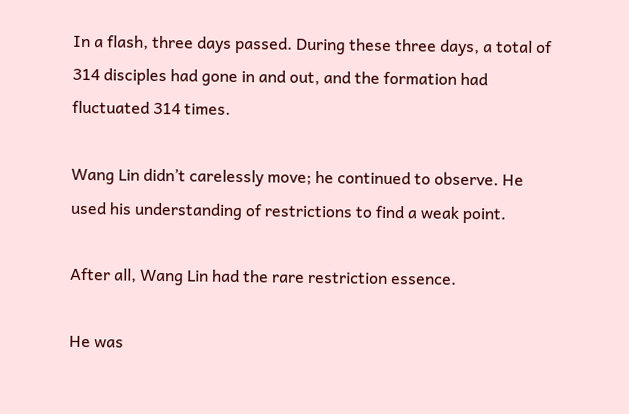In a flash, three days passed. During these three days, a total of 314 disciples had gone in and out, and the formation had fluctuated 314 times.

Wang Lin didn’t carelessly move; he continued to observe. He used his understanding of restrictions to find a weak point.

After all, Wang Lin had the rare restriction essence.

He was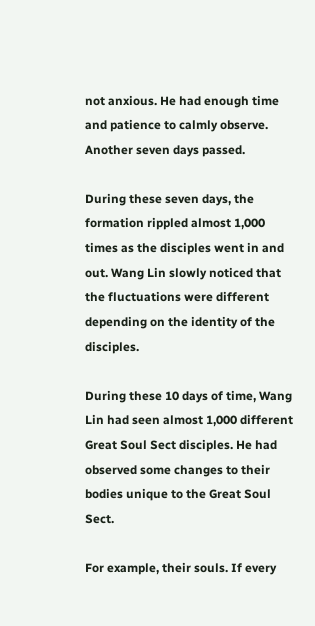not anxious. He had enough time and patience to calmly observe. Another seven days passed.

During these seven days, the formation rippled almost 1,000 times as the disciples went in and out. Wang Lin slowly noticed that the fluctuations were different depending on the identity of the disciples.

During these 10 days of time, Wang Lin had seen almost 1,000 different Great Soul Sect disciples. He had observed some changes to their bodies unique to the Great Soul Sect.

For example, their souls. If every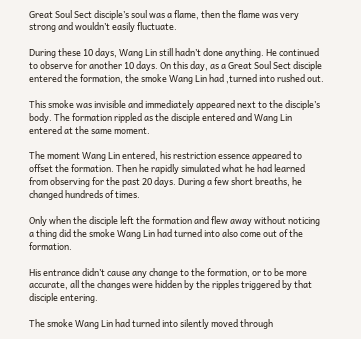Great Soul Sect disciple’s soul was a flame, then the flame was very strong and wouldn’t easily fluctuate.

During these 10 days, Wang Lin still hadn’t done anything. He continued to observe for another 10 days. On this day, as a Great Soul Sect disciple entered the formation, the smoke Wang Lin had ,turned into rushed out.

This smoke was invisible and immediately appeared next to the disciple’s body. The formation rippled as the disciple entered and Wang Lin entered at the same moment.

The moment Wang Lin entered, his restriction essence appeared to offset the formation. Then he rapidly simulated what he had learned from observing for the past 20 days. During a few short breaths, he changed hundreds of times.

Only when the disciple left the formation and flew away without noticing a thing did the smoke Wang Lin had turned into also come out of the formation.

His entrance didn’t cause any change to the formation, or to be more accurate, all the changes were hidden by the ripples triggered by that disciple entering.

The smoke Wang Lin had turned into silently moved through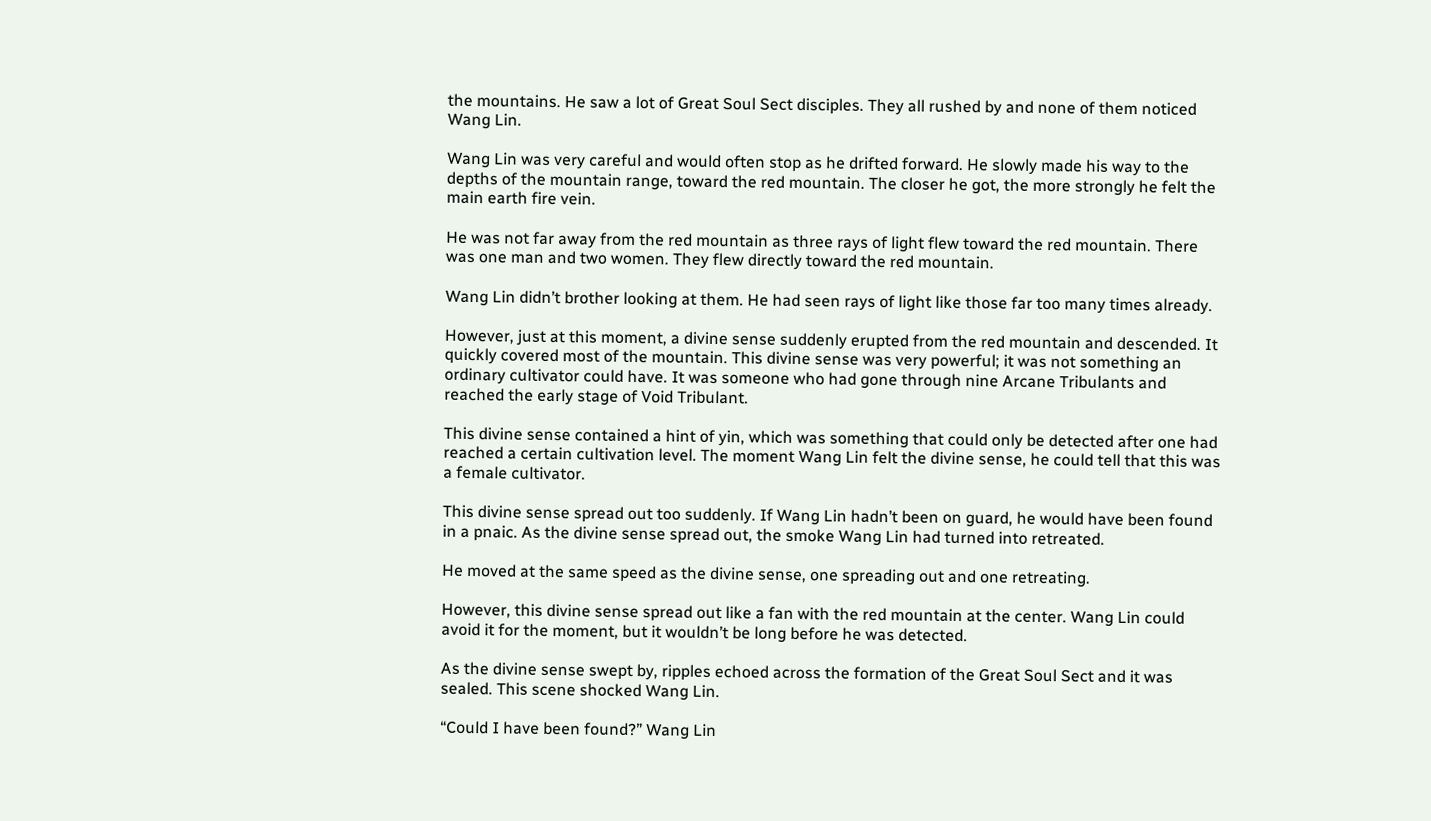the mountains. He saw a lot of Great Soul Sect disciples. They all rushed by and none of them noticed Wang Lin.

Wang Lin was very careful and would often stop as he drifted forward. He slowly made his way to the depths of the mountain range, toward the red mountain. The closer he got, the more strongly he felt the main earth fire vein.

He was not far away from the red mountain as three rays of light flew toward the red mountain. There was one man and two women. They flew directly toward the red mountain.

Wang Lin didn’t brother looking at them. He had seen rays of light like those far too many times already.

However, just at this moment, a divine sense suddenly erupted from the red mountain and descended. It quickly covered most of the mountain. This divine sense was very powerful; it was not something an ordinary cultivator could have. It was someone who had gone through nine Arcane Tribulants and reached the early stage of Void Tribulant.

This divine sense contained a hint of yin, which was something that could only be detected after one had reached a certain cultivation level. The moment Wang Lin felt the divine sense, he could tell that this was a female cultivator.

This divine sense spread out too suddenly. If Wang Lin hadn’t been on guard, he would have been found in a pnaic. As the divine sense spread out, the smoke Wang Lin had turned into retreated.

He moved at the same speed as the divine sense, one spreading out and one retreating.

However, this divine sense spread out like a fan with the red mountain at the center. Wang Lin could avoid it for the moment, but it wouldn’t be long before he was detected.

As the divine sense swept by, ripples echoed across the formation of the Great Soul Sect and it was sealed. This scene shocked Wang Lin.

“Could I have been found?” Wang Lin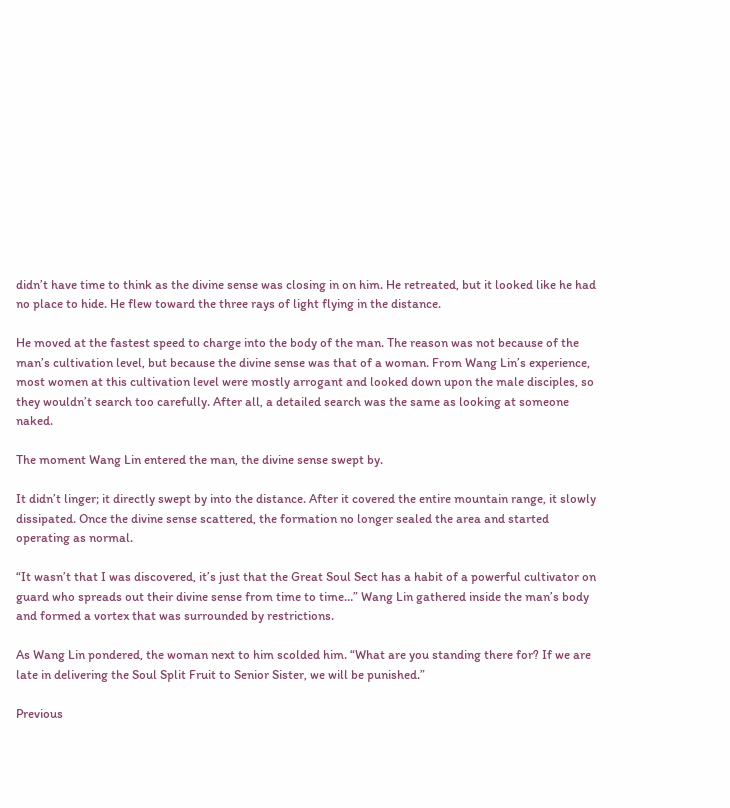didn’t have time to think as the divine sense was closing in on him. He retreated, but it looked like he had no place to hide. He flew toward the three rays of light flying in the distance.

He moved at the fastest speed to charge into the body of the man. The reason was not because of the man’s cultivation level, but because the divine sense was that of a woman. From Wang Lin’s experience, most women at this cultivation level were mostly arrogant and looked down upon the male disciples, so they wouldn’t search too carefully. After all, a detailed search was the same as looking at someone naked.

The moment Wang Lin entered the man, the divine sense swept by.

It didn’t linger; it directly swept by into the distance. After it covered the entire mountain range, it slowly dissipated. Once the divine sense scattered, the formation no longer sealed the area and started operating as normal.

“It wasn’t that I was discovered, it’s just that the Great Soul Sect has a habit of a powerful cultivator on guard who spreads out their divine sense from time to time…” Wang Lin gathered inside the man’s body and formed a vortex that was surrounded by restrictions.

As Wang Lin pondered, the woman next to him scolded him. “What are you standing there for? If we are late in delivering the Soul Split Fruit to Senior Sister, we will be punished.”

Previous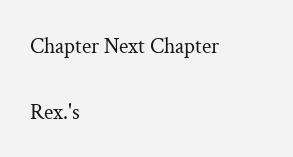Chapter Next Chapter

Rex.'s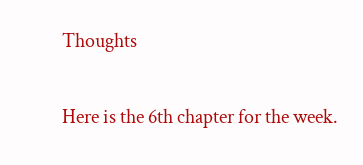Thoughts

Here is the 6th chapter for the week.